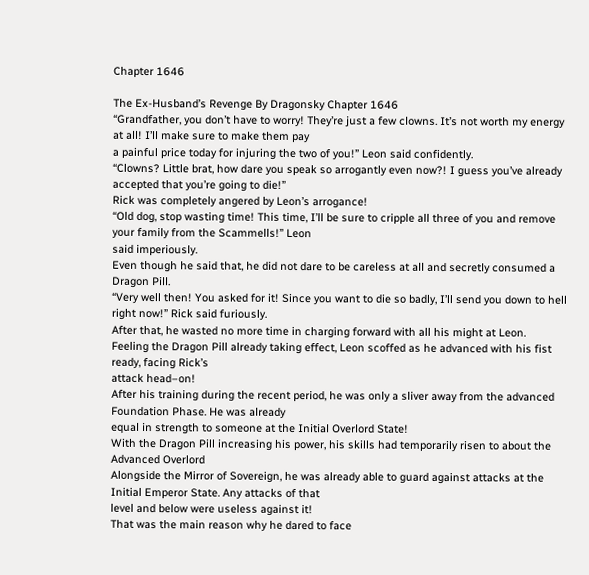Chapter 1646

The Ex-Husband’s Revenge By Dragonsky Chapter 1646
“Grandfather, you don’t have to worry! They’re just a few clowns. It’s not worth my energy at all! I’ll make sure to make them pay
a painful price today for injuring the two of you!” Leon said confidently.
“Clowns? Little brat, how dare you speak so arrogantly even now?! I guess you’ve already accepted that you’re going to die!”
Rick was completely angered by Leon’s arrogance!
“Old dog, stop wasting time! This time, I’ll be sure to cripple all three of you and remove your family from the Scammells!” Leon
said imperiously.
Even though he said that, he did not dare to be careless at all and secretly consumed a Dragon Pill.
“Very well then! You asked for it! Since you want to die so badly, I’ll send you down to hell right now!” Rick said furiously.
After that, he wasted no more time in charging forward with all his might at Leon.
Feeling the Dragon Pill already taking effect, Leon scoffed as he advanced with his fist ready, facing Rick’s
attack head–on!
After his training during the recent period, he was only a sliver away from the advanced Foundation Phase. He was already
equal in strength to someone at the Initial Overlord State!
With the Dragon Pill increasing his power, his skills had temporarily risen to about the Advanced Overlord
Alongside the Mirror of Sovereign, he was already able to guard against attacks at the Initial Emperor State. Any attacks of that
level and below were useless against it!
That was the main reason why he dared to face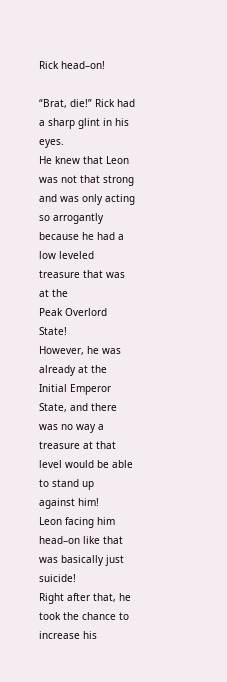Rick head–on!

“Brat, die!” Rick had a sharp glint in his eyes.
He knew that Leon was not that strong and was only acting so arrogantly because he had a low leveled treasure that was at the
Peak Overlord State!
However, he was already at the Initial Emperor State, and there was no way a treasure at that level would be able to stand up
against him!
Leon facing him head–on like that was basically just suicide!
Right after that, he took the chance to increase his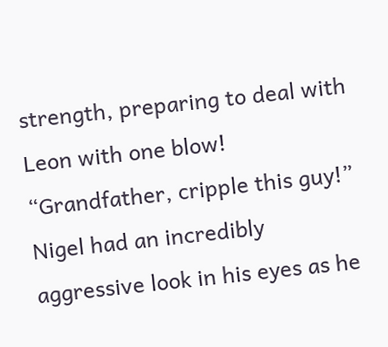strength, preparing to deal with Leon with one blow!
“Grandfather, cripple this guy!”
Nigel had an incredibly aggressive look in his eyes as he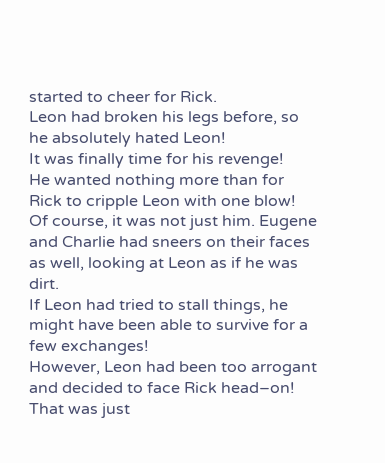started to cheer for Rick.
Leon had broken his legs before, so he absolutely hated Leon!
It was finally time for his revenge!
He wanted nothing more than for Rick to cripple Leon with one blow!
Of course, it was not just him. Eugene and Charlie had sneers on their faces as well, looking at Leon as if he was dirt.
If Leon had tried to stall things, he might have been able to survive for a few exchanges!
However, Leon had been too arrogant and decided to face Rick head–on!
That was just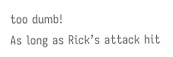too dumb!
As long as Rick’s attack hit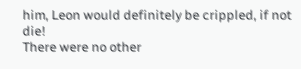him, Leon would definitely be crippled, if not die!
There were no other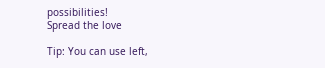possibilities!
Spread the love

Tip: You can use left,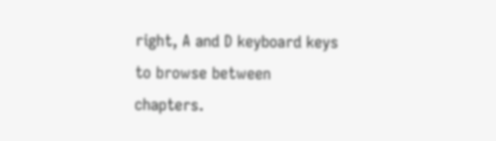right, A and D keyboard keys to browse between chapters.